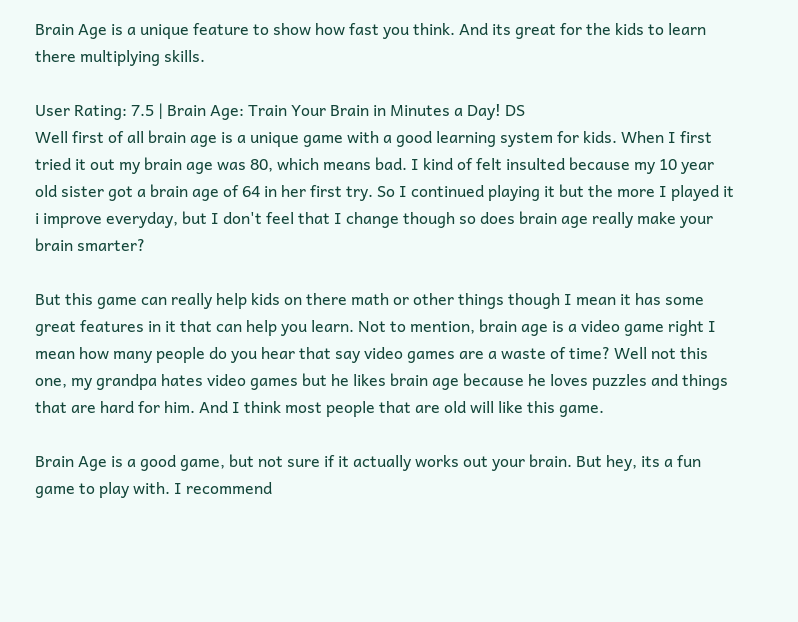Brain Age is a unique feature to show how fast you think. And its great for the kids to learn there multiplying skills.

User Rating: 7.5 | Brain Age: Train Your Brain in Minutes a Day! DS
Well first of all brain age is a unique game with a good learning system for kids. When I first tried it out my brain age was 80, which means bad. I kind of felt insulted because my 10 year old sister got a brain age of 64 in her first try. So I continued playing it but the more I played it i improve everyday, but I don't feel that I change though so does brain age really make your brain smarter?

But this game can really help kids on there math or other things though I mean it has some great features in it that can help you learn. Not to mention, brain age is a video game right I mean how many people do you hear that say video games are a waste of time? Well not this one, my grandpa hates video games but he likes brain age because he loves puzzles and things that are hard for him. And I think most people that are old will like this game.

Brain Age is a good game, but not sure if it actually works out your brain. But hey, its a fun game to play with. I recommend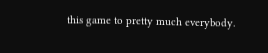this game to pretty much everybody.